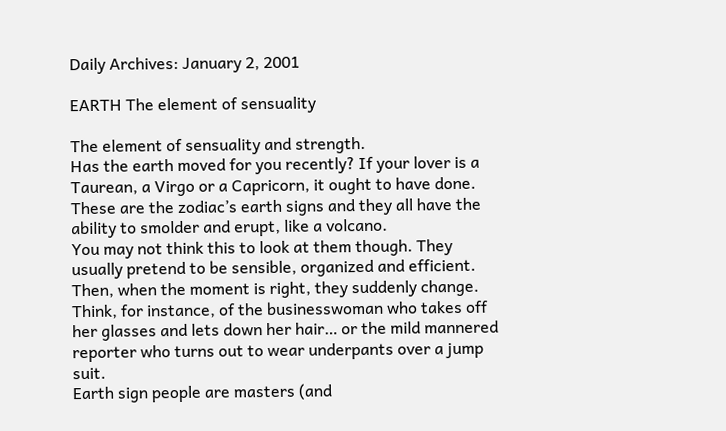Daily Archives: January 2, 2001

EARTH The element of sensuality

The element of sensuality and strength.
Has the earth moved for you recently? If your lover is a Taurean, a Virgo or a Capricorn, it ought to have done. These are the zodiac’s earth signs and they all have the ability to smolder and erupt, like a volcano.
You may not think this to look at them though. They usually pretend to be sensible, organized and efficient. Then, when the moment is right, they suddenly change. Think, for instance, of the businesswoman who takes off her glasses and lets down her hair… or the mild mannered reporter who turns out to wear underpants over a jump suit.
Earth sign people are masters (and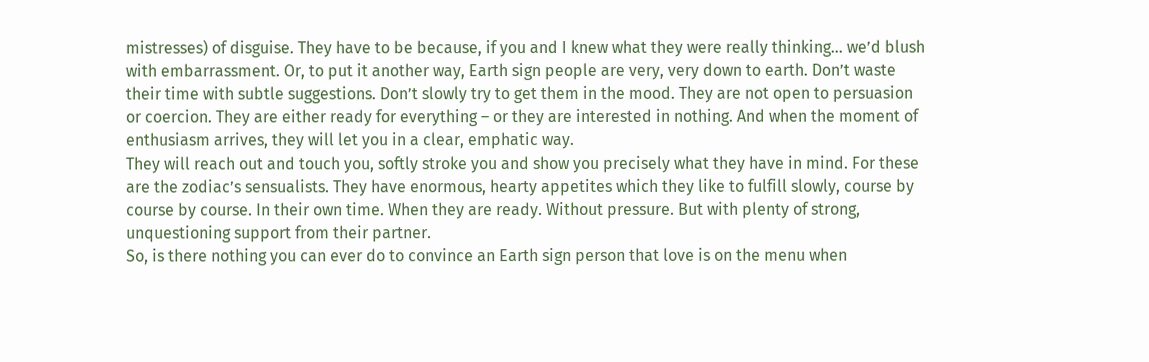mistresses) of disguise. They have to be because, if you and I knew what they were really thinking… we’d blush with embarrassment. Or, to put it another way, Earth sign people are very, very down to earth. Don’t waste their time with subtle suggestions. Don’t slowly try to get them in the mood. They are not open to persuasion or coercion. They are either ready for everything – or they are interested in nothing. And when the moment of enthusiasm arrives, they will let you in a clear, emphatic way.
They will reach out and touch you, softly stroke you and show you precisely what they have in mind. For these are the zodiac’s sensualists. They have enormous, hearty appetites which they like to fulfill slowly, course by course by course. In their own time. When they are ready. Without pressure. But with plenty of strong, unquestioning support from their partner.
So, is there nothing you can ever do to convince an Earth sign person that love is on the menu when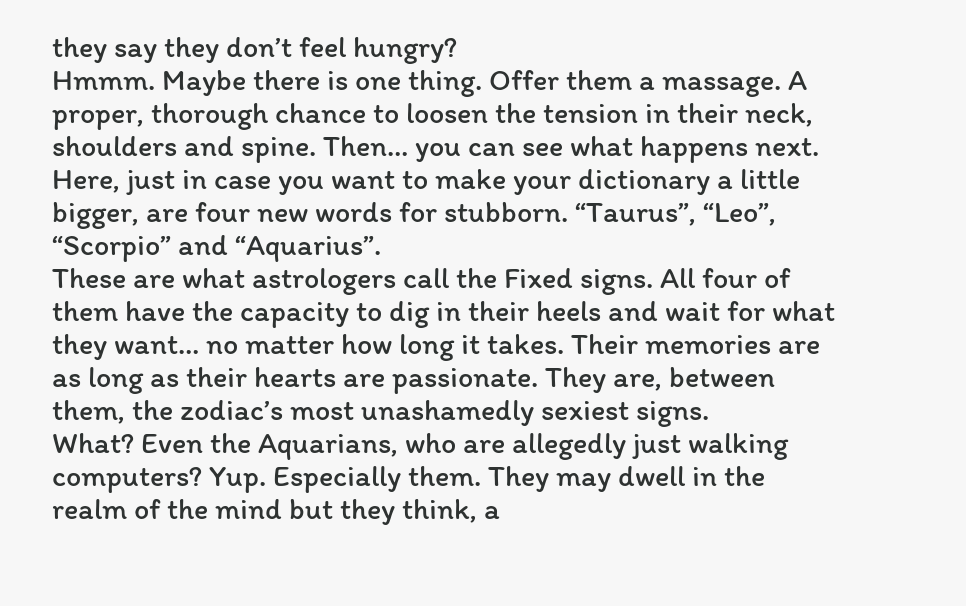they say they don’t feel hungry?
Hmmm. Maybe there is one thing. Offer them a massage. A proper, thorough chance to loosen the tension in their neck, shoulders and spine. Then… you can see what happens next.
Here, just in case you want to make your dictionary a little bigger, are four new words for stubborn. “Taurus”, “Leo”, “Scorpio” and “Aquarius”.
These are what astrologers call the Fixed signs. All four of them have the capacity to dig in their heels and wait for what they want… no matter how long it takes. Their memories are as long as their hearts are passionate. They are, between them, the zodiac’s most unashamedly sexiest signs.
What? Even the Aquarians, who are allegedly just walking computers? Yup. Especially them. They may dwell in the realm of the mind but they think, a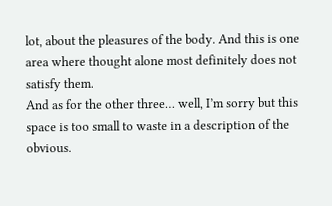lot, about the pleasures of the body. And this is one area where thought alone most definitely does not satisfy them.
And as for the other three… well, I’m sorry but this space is too small to waste in a description of the obvious.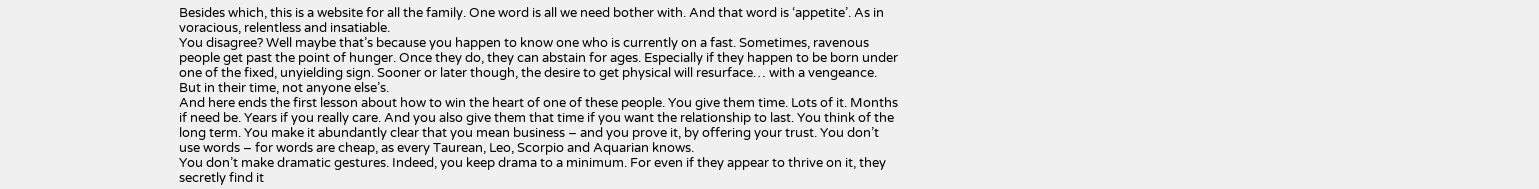Besides which, this is a website for all the family. One word is all we need bother with. And that word is ‘appetite’. As in voracious, relentless and insatiable.
You disagree? Well maybe that’s because you happen to know one who is currently on a fast. Sometimes, ravenous people get past the point of hunger. Once they do, they can abstain for ages. Especially if they happen to be born under one of the fixed, unyielding sign. Sooner or later though, the desire to get physical will resurface… with a vengeance. But in their time, not anyone else’s.
And here ends the first lesson about how to win the heart of one of these people. You give them time. Lots of it. Months if need be. Years if you really care. And you also give them that time if you want the relationship to last. You think of the long term. You make it abundantly clear that you mean business – and you prove it, by offering your trust. You don’t use words – for words are cheap, as every Taurean, Leo, Scorpio and Aquarian knows.
You don’t make dramatic gestures. Indeed, you keep drama to a minimum. For even if they appear to thrive on it, they secretly find it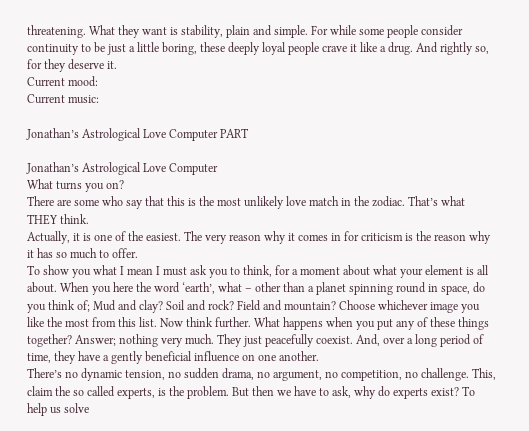threatening. What they want is stability, plain and simple. For while some people consider continuity to be just a little boring, these deeply loyal people crave it like a drug. And rightly so, for they deserve it.
Current mood:
Current music:

Jonathan’s Astrological Love Computer PART

Jonathan’s Astrological Love Computer
What turns you on?
There are some who say that this is the most unlikely love match in the zodiac. That’s what THEY think.
Actually, it is one of the easiest. The very reason why it comes in for criticism is the reason why it has so much to offer.
To show you what I mean I must ask you to think, for a moment about what your element is all about. When you here the word ‘earth’, what – other than a planet spinning round in space, do you think of; Mud and clay? Soil and rock? Field and mountain? Choose whichever image you like the most from this list. Now think further. What happens when you put any of these things together? Answer; nothing very much. They just peacefully coexist. And, over a long period of time, they have a gently beneficial influence on one another.
There’s no dynamic tension, no sudden drama, no argument, no competition, no challenge. This, claim the so called experts, is the problem. But then we have to ask, why do experts exist? To help us solve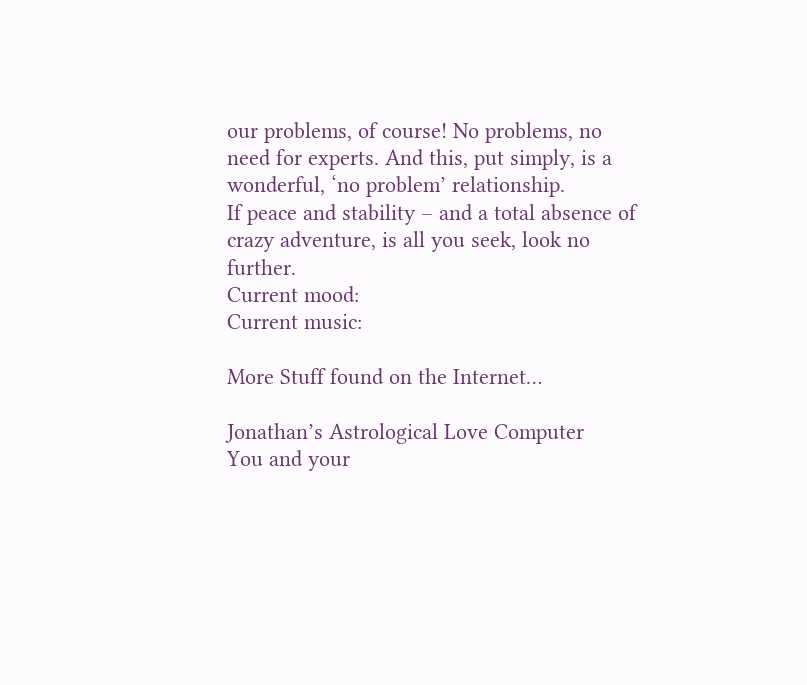our problems, of course! No problems, no need for experts. And this, put simply, is a wonderful, ‘no problem’ relationship.
If peace and stability – and a total absence of crazy adventure, is all you seek, look no further.
Current mood:
Current music:

More Stuff found on the Internet…

Jonathan’s Astrological Love Computer
You and your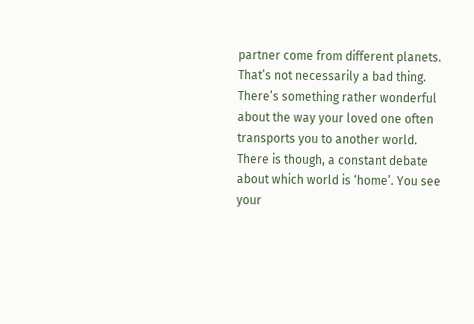partner come from different planets.
That’s not necessarily a bad thing. There’s something rather wonderful about the way your loved one often transports you to another world.
There is though, a constant debate about which world is ‘home’. You see your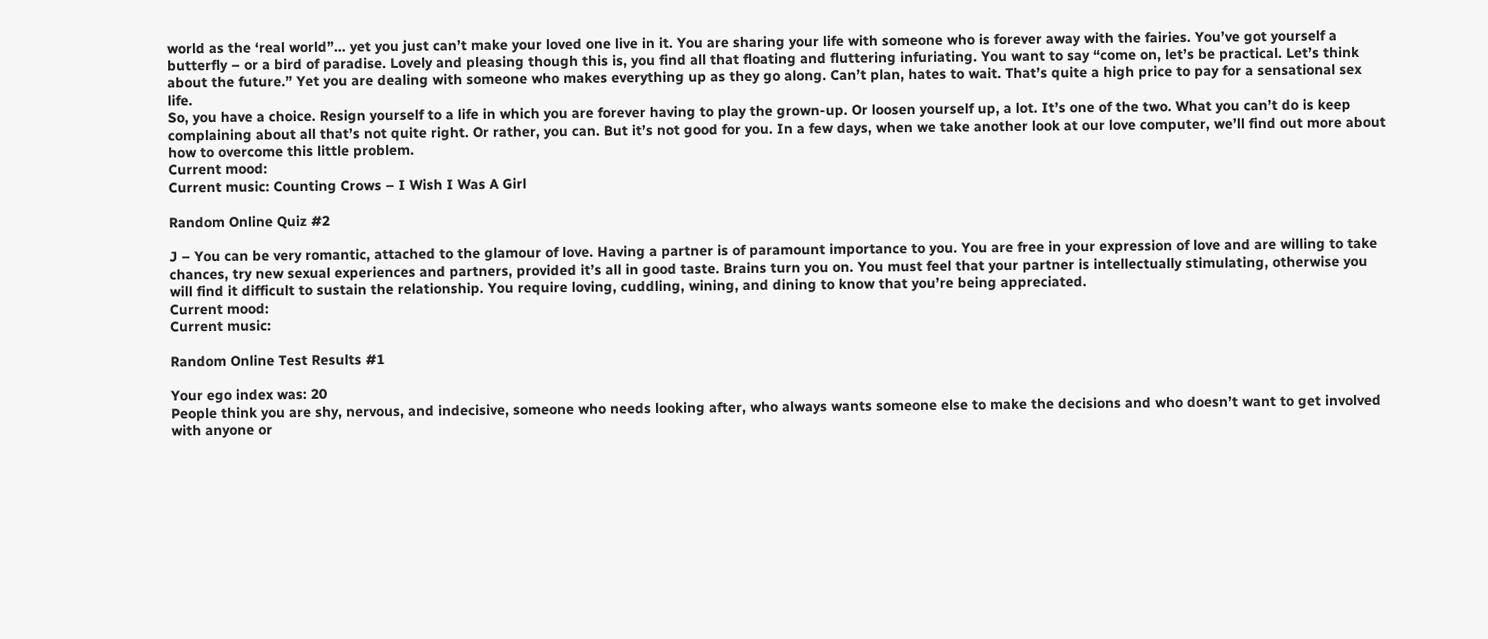world as the ‘real world”… yet you just can’t make your loved one live in it. You are sharing your life with someone who is forever away with the fairies. You’ve got yourself a butterfly – or a bird of paradise. Lovely and pleasing though this is, you find all that floating and fluttering infuriating. You want to say “come on, let’s be practical. Let’s think about the future.” Yet you are dealing with someone who makes everything up as they go along. Can’t plan, hates to wait. That’s quite a high price to pay for a sensational sex life.
So, you have a choice. Resign yourself to a life in which you are forever having to play the grown-up. Or loosen yourself up, a lot. It’s one of the two. What you can’t do is keep complaining about all that’s not quite right. Or rather, you can. But it’s not good for you. In a few days, when we take another look at our love computer, we’ll find out more about how to overcome this little problem.
Current mood:
Current music: Counting Crows – I Wish I Was A Girl

Random Online Quiz #2

J – You can be very romantic, attached to the glamour of love. Having a partner is of paramount importance to you. You are free in your expression of love and are willing to take chances, try new sexual experiences and partners, provided it’s all in good taste. Brains turn you on. You must feel that your partner is intellectually stimulating, otherwise you will find it difficult to sustain the relationship. You require loving, cuddling, wining, and dining to know that you’re being appreciated.
Current mood:
Current music:

Random Online Test Results #1

Your ego index was: 20
People think you are shy, nervous, and indecisive, someone who needs looking after, who always wants someone else to make the decisions and who doesn’t want to get involved with anyone or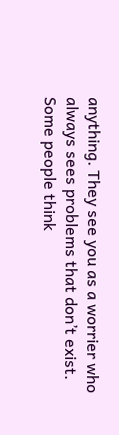anything. They see you as a worrier who always sees problems that don’t exist. Some people think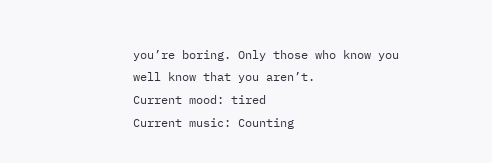you’re boring. Only those who know you well know that you aren’t.
Current mood: tired
Current music: Counting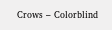Crows – Colorblind